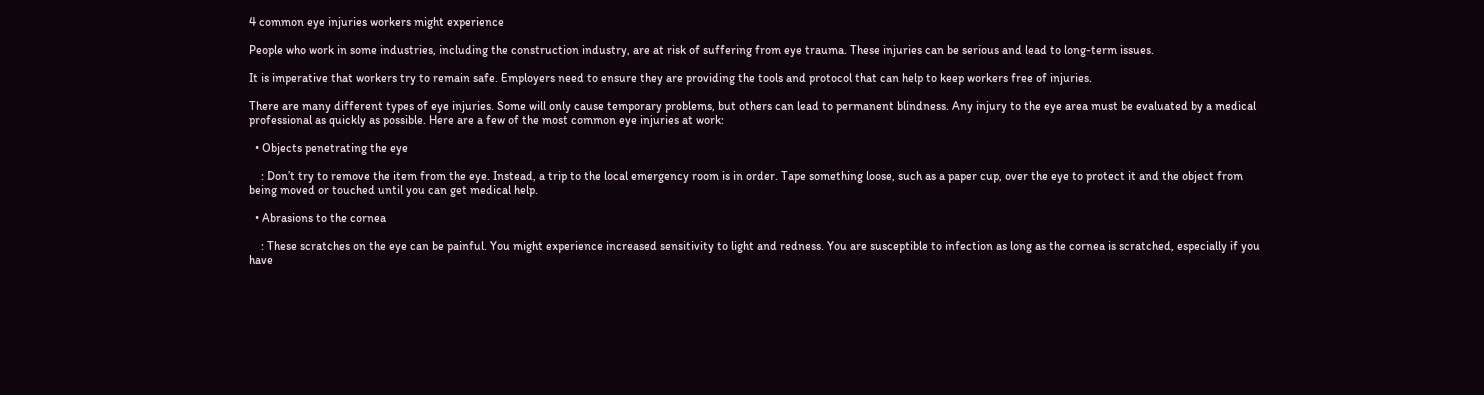4 common eye injuries workers might experience

People who work in some industries, including the construction industry, are at risk of suffering from eye trauma. These injuries can be serious and lead to long-term issues.

It is imperative that workers try to remain safe. Employers need to ensure they are providing the tools and protocol that can help to keep workers free of injuries.

There are many different types of eye injuries. Some will only cause temporary problems, but others can lead to permanent blindness. Any injury to the eye area must be evaluated by a medical professional as quickly as possible. Here are a few of the most common eye injuries at work:

  • Objects penetrating the eye

    : Don’t try to remove the item from the eye. Instead, a trip to the local emergency room is in order. Tape something loose, such as a paper cup, over the eye to protect it and the object from being moved or touched until you can get medical help.

  • Abrasions to the cornea

    : These scratches on the eye can be painful. You might experience increased sensitivity to light and redness. You are susceptible to infection as long as the cornea is scratched, especially if you have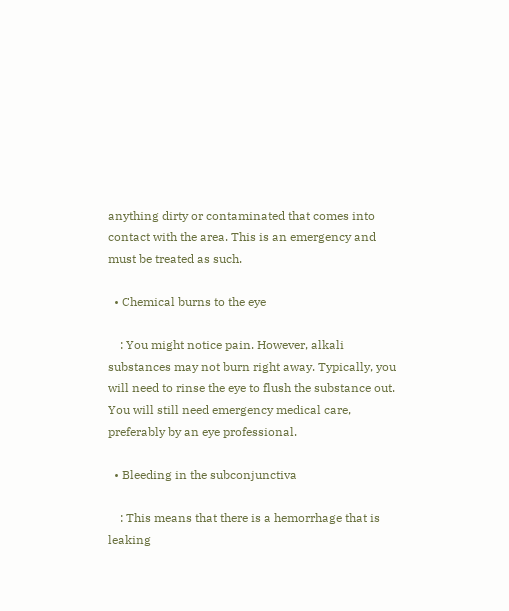anything dirty or contaminated that comes into contact with the area. This is an emergency and must be treated as such.

  • Chemical burns to the eye

    : You might notice pain. However, alkali substances may not burn right away. Typically, you will need to rinse the eye to flush the substance out. You will still need emergency medical care, preferably by an eye professional.

  • Bleeding in the subconjunctiva

    : This means that there is a hemorrhage that is leaking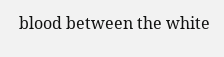blood between the white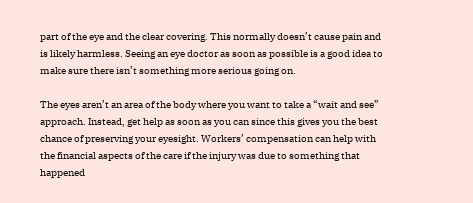part of the eye and the clear covering. This normally doesn’t cause pain and is likely harmless. Seeing an eye doctor as soon as possible is a good idea to make sure there isn’t something more serious going on.

The eyes aren’t an area of the body where you want to take a “wait and see” approach. Instead, get help as soon as you can since this gives you the best chance of preserving your eyesight. Workers’ compensation can help with the financial aspects of the care if the injury was due to something that happened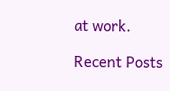at work.

Recent Posts